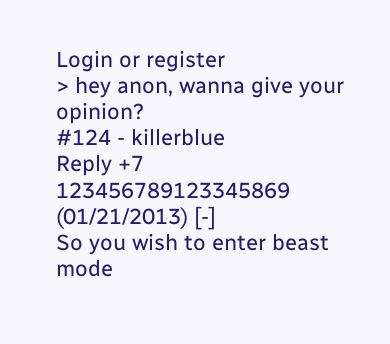Login or register
> hey anon, wanna give your opinion?
#124 - killerblue
Reply +7 123456789123345869
(01/21/2013) [-]
So you wish to enter beast mode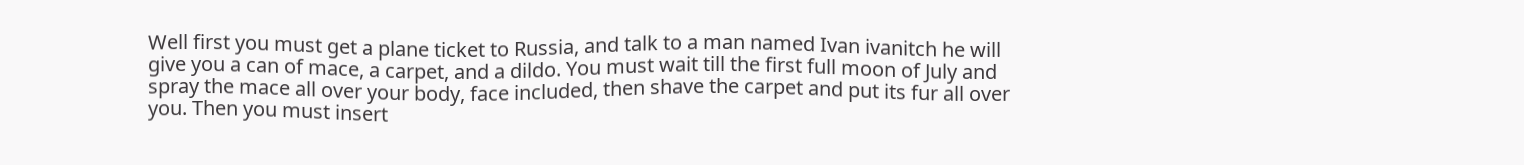Well first you must get a plane ticket to Russia, and talk to a man named Ivan ivanitch he will give you a can of mace, a carpet, and a dildo. You must wait till the first full moon of July and spray the mace all over your body, face included, then shave the carpet and put its fur all over you. Then you must insert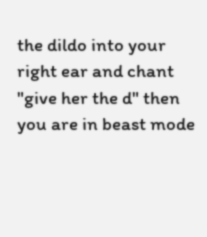the dildo into your right ear and chant "give her the d" then you are in beast mode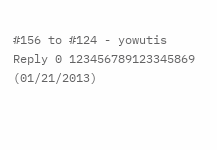#156 to #124 - yowutis
Reply 0 123456789123345869
(01/21/2013)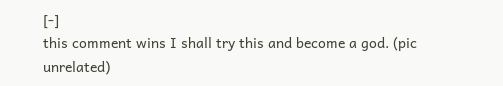[-]
this comment wins I shall try this and become a god. (pic unrelated)